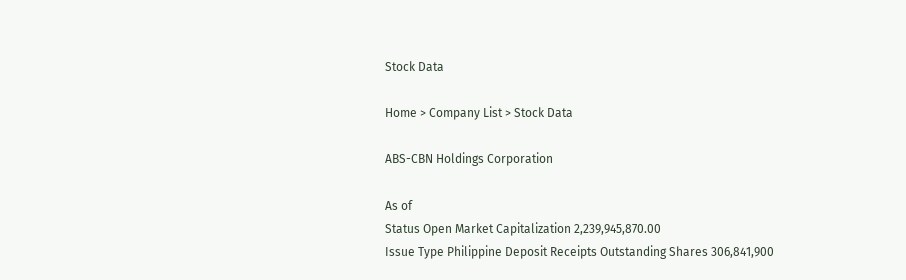Stock Data

Home > Company List > Stock Data

ABS-CBN Holdings Corporation

As of
Status Open Market Capitalization 2,239,945,870.00
Issue Type Philippine Deposit Receipts Outstanding Shares 306,841,900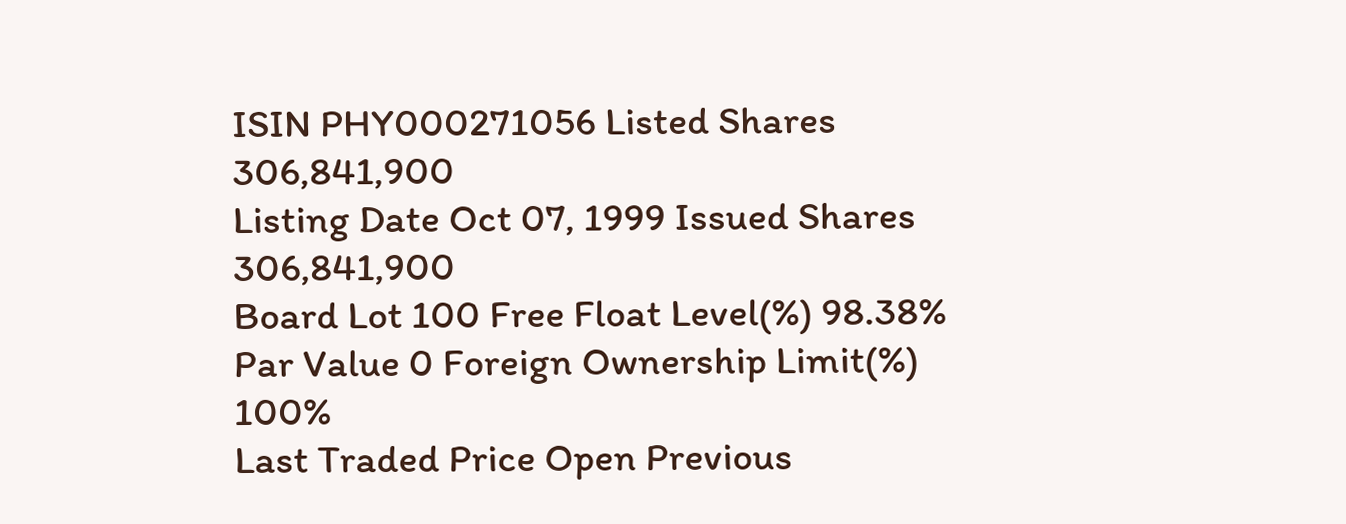ISIN PHY000271056 Listed Shares 306,841,900
Listing Date Oct 07, 1999 Issued Shares 306,841,900
Board Lot 100 Free Float Level(%) 98.38%
Par Value 0 Foreign Ownership Limit(%) 100%
Last Traded Price Open Previous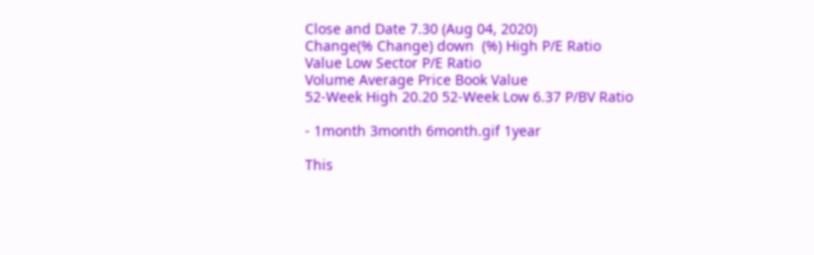Close and Date 7.30 (Aug 04, 2020)
Change(% Change) down  (%) High P/E Ratio
Value Low Sector P/E Ratio
Volume Average Price Book Value
52-Week High 20.20 52-Week Low 6.37 P/BV Ratio

- 1month 3month 6month.gif 1year

This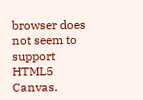browser does not seem to support HTML5 Canvas.